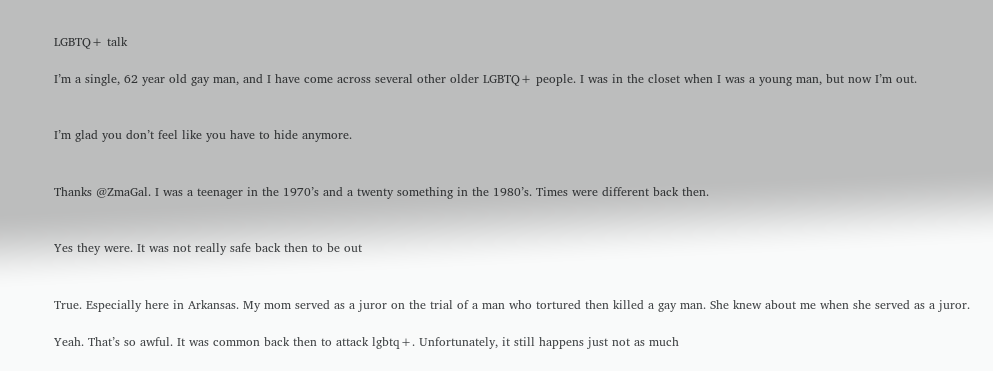LGBTQ+ talk

I’m a single, 62 year old gay man, and I have come across several other older LGBTQ+ people. I was in the closet when I was a young man, but now I’m out.


I’m glad you don’t feel like you have to hide anymore.


Thanks @ZmaGal. I was a teenager in the 1970’s and a twenty something in the 1980’s. Times were different back then.


Yes they were. It was not really safe back then to be out


True. Especially here in Arkansas. My mom served as a juror on the trial of a man who tortured then killed a gay man. She knew about me when she served as a juror.

Yeah. That’s so awful. It was common back then to attack lgbtq+. Unfortunately, it still happens just not as much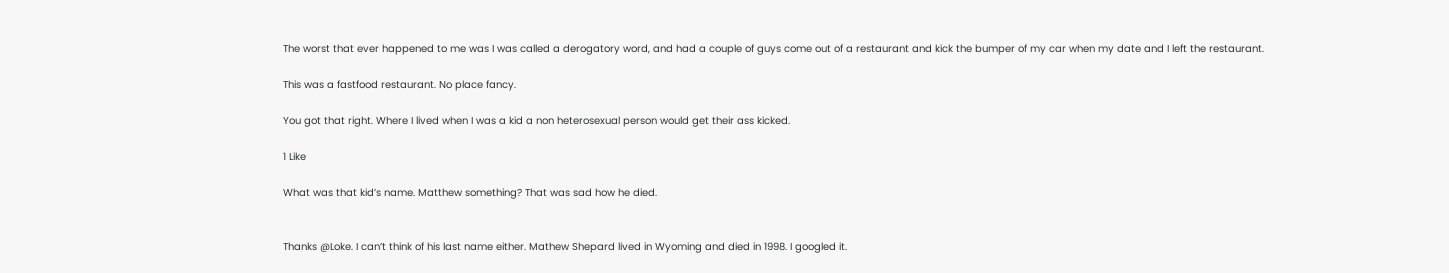The worst that ever happened to me was I was called a derogatory word, and had a couple of guys come out of a restaurant and kick the bumper of my car when my date and I left the restaurant.

This was a fastfood restaurant. No place fancy.

You got that right. Where I lived when I was a kid a non heterosexual person would get their ass kicked.

1 Like

What was that kid’s name. Matthew something? That was sad how he died.


Thanks @Loke. I can’t think of his last name either. Mathew Shepard lived in Wyoming and died in 1998. I googled it.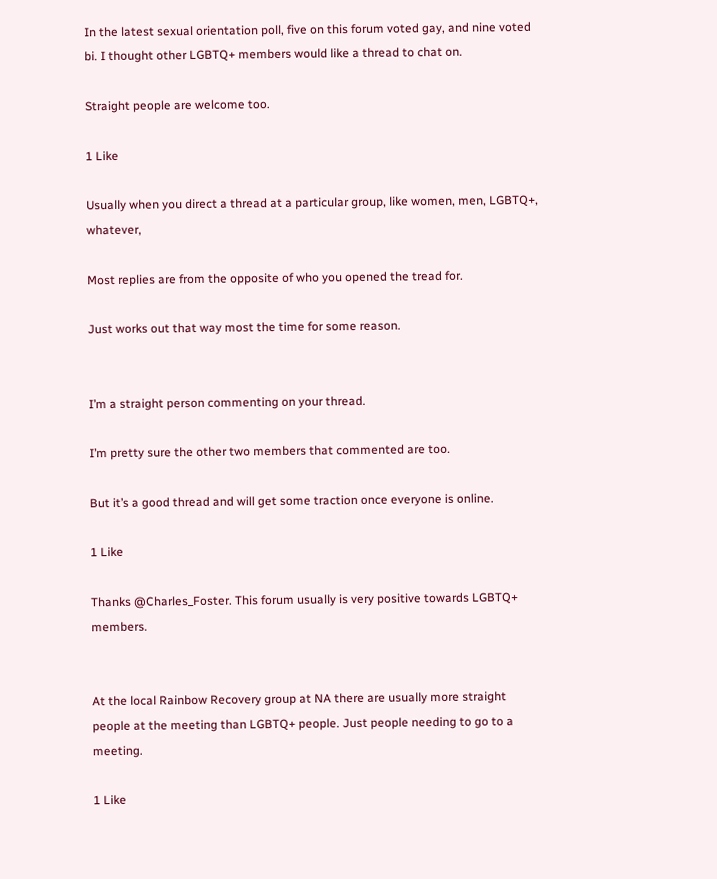In the latest sexual orientation poll, five on this forum voted gay, and nine voted bi. I thought other LGBTQ+ members would like a thread to chat on.

Straight people are welcome too.

1 Like

Usually when you direct a thread at a particular group, like women, men, LGBTQ+, whatever,

Most replies are from the opposite of who you opened the tread for.

Just works out that way most the time for some reason.


I’m a straight person commenting on your thread.

I’m pretty sure the other two members that commented are too.

But it’s a good thread and will get some traction once everyone is online.

1 Like

Thanks @Charles_Foster. This forum usually is very positive towards LGBTQ+ members.


At the local Rainbow Recovery group at NA there are usually more straight people at the meeting than LGBTQ+ people. Just people needing to go to a meeting.

1 Like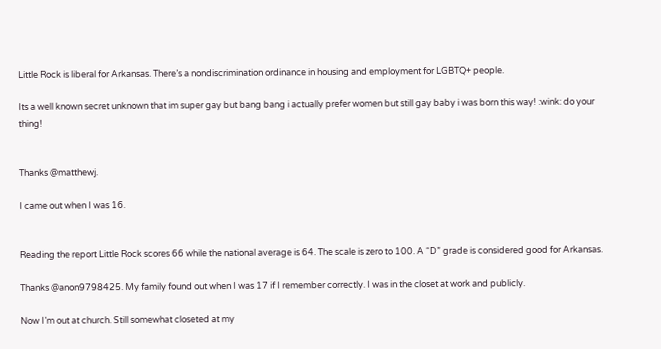Little Rock is liberal for Arkansas. There’s a nondiscrimination ordinance in housing and employment for LGBTQ+ people.

Its a well known secret unknown that im super gay but bang bang i actually prefer women but still gay baby i was born this way! :wink: do your thing!


Thanks @matthewj.

I came out when I was 16.


Reading the report Little Rock scores 66 while the national average is 64. The scale is zero to 100. A “D” grade is considered good for Arkansas.

Thanks @anon9798425. My family found out when I was 17 if I remember correctly. I was in the closet at work and publicly.

Now I’m out at church. Still somewhat closeted at my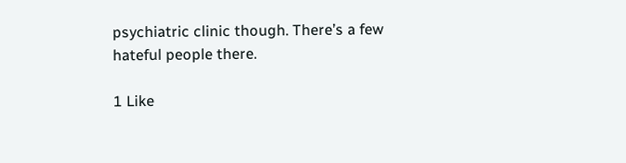psychiatric clinic though. There’s a few hateful people there.

1 Like